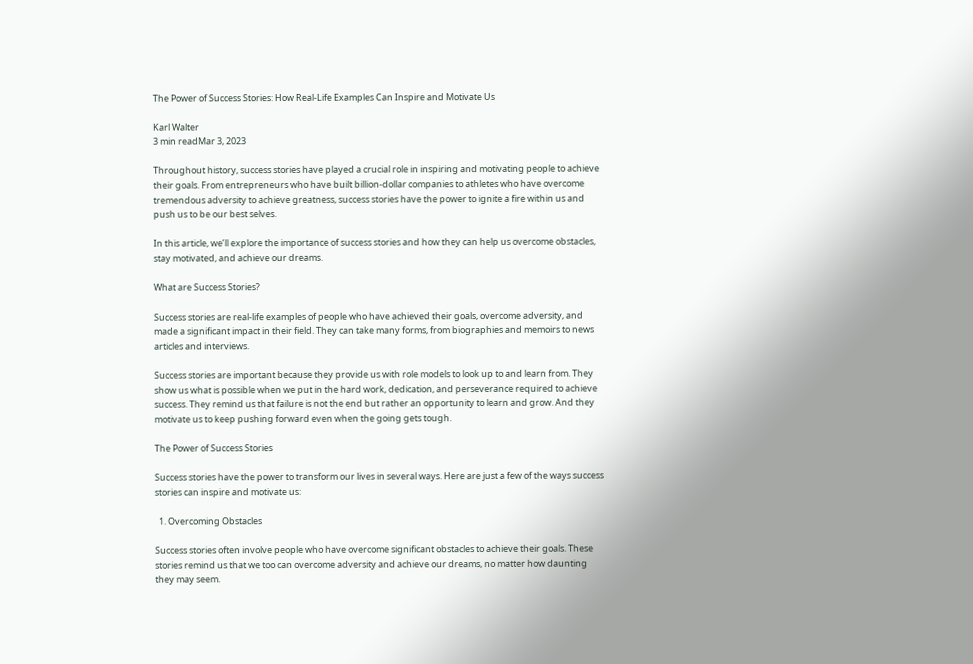The Power of Success Stories: How Real-Life Examples Can Inspire and Motivate Us

Karl Walter
3 min readMar 3, 2023

Throughout history, success stories have played a crucial role in inspiring and motivating people to achieve their goals. From entrepreneurs who have built billion-dollar companies to athletes who have overcome tremendous adversity to achieve greatness, success stories have the power to ignite a fire within us and push us to be our best selves.

In this article, we’ll explore the importance of success stories and how they can help us overcome obstacles, stay motivated, and achieve our dreams.

What are Success Stories?

Success stories are real-life examples of people who have achieved their goals, overcome adversity, and made a significant impact in their field. They can take many forms, from biographies and memoirs to news articles and interviews.

Success stories are important because they provide us with role models to look up to and learn from. They show us what is possible when we put in the hard work, dedication, and perseverance required to achieve success. They remind us that failure is not the end but rather an opportunity to learn and grow. And they motivate us to keep pushing forward even when the going gets tough.

The Power of Success Stories

Success stories have the power to transform our lives in several ways. Here are just a few of the ways success stories can inspire and motivate us:

  1. Overcoming Obstacles

Success stories often involve people who have overcome significant obstacles to achieve their goals. These stories remind us that we too can overcome adversity and achieve our dreams, no matter how daunting they may seem.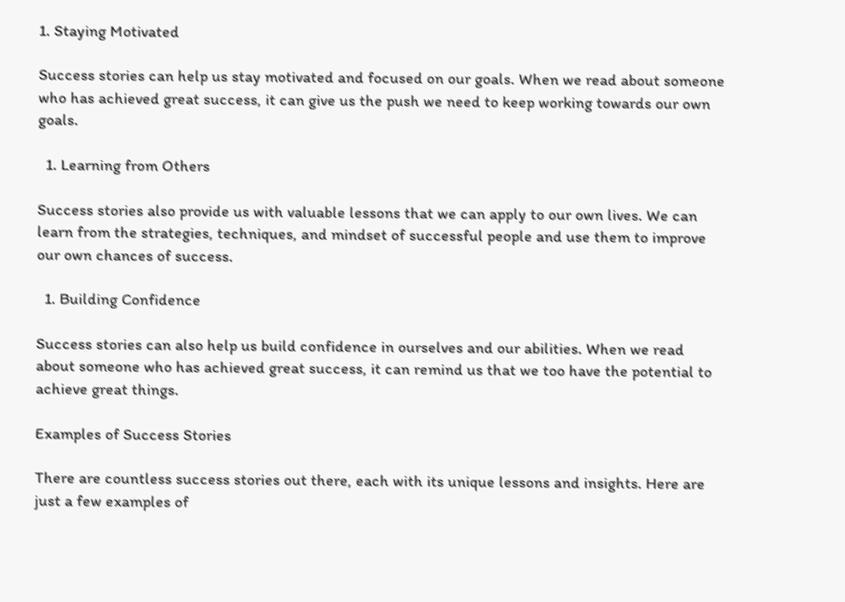1. Staying Motivated

Success stories can help us stay motivated and focused on our goals. When we read about someone who has achieved great success, it can give us the push we need to keep working towards our own goals.

  1. Learning from Others

Success stories also provide us with valuable lessons that we can apply to our own lives. We can learn from the strategies, techniques, and mindset of successful people and use them to improve our own chances of success.

  1. Building Confidence

Success stories can also help us build confidence in ourselves and our abilities. When we read about someone who has achieved great success, it can remind us that we too have the potential to achieve great things.

Examples of Success Stories

There are countless success stories out there, each with its unique lessons and insights. Here are just a few examples of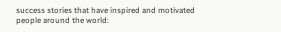success stories that have inspired and motivated people around the world: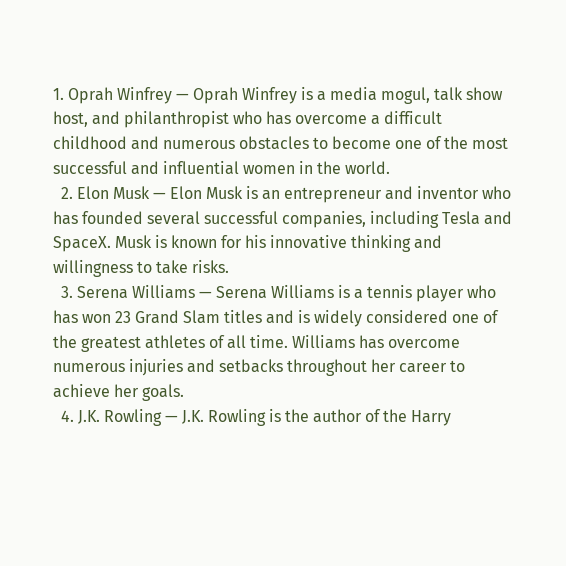1. Oprah Winfrey — Oprah Winfrey is a media mogul, talk show host, and philanthropist who has overcome a difficult childhood and numerous obstacles to become one of the most successful and influential women in the world.
  2. Elon Musk — Elon Musk is an entrepreneur and inventor who has founded several successful companies, including Tesla and SpaceX. Musk is known for his innovative thinking and willingness to take risks.
  3. Serena Williams — Serena Williams is a tennis player who has won 23 Grand Slam titles and is widely considered one of the greatest athletes of all time. Williams has overcome numerous injuries and setbacks throughout her career to achieve her goals.
  4. J.K. Rowling — J.K. Rowling is the author of the Harry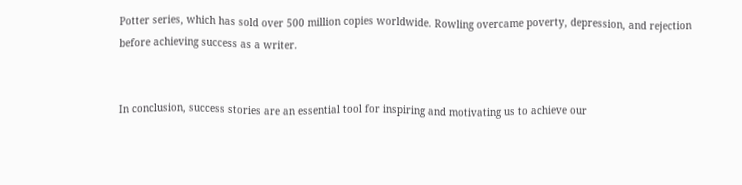Potter series, which has sold over 500 million copies worldwide. Rowling overcame poverty, depression, and rejection before achieving success as a writer.


In conclusion, success stories are an essential tool for inspiring and motivating us to achieve our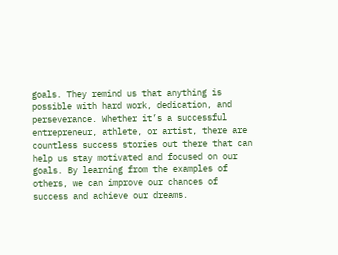goals. They remind us that anything is possible with hard work, dedication, and perseverance. Whether it’s a successful entrepreneur, athlete, or artist, there are countless success stories out there that can help us stay motivated and focused on our goals. By learning from the examples of others, we can improve our chances of success and achieve our dreams.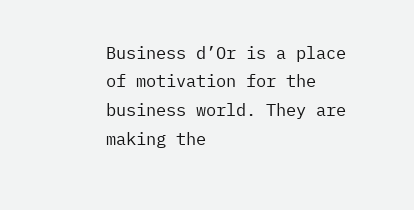Business d’Or is a place of motivation for the business world. They are making the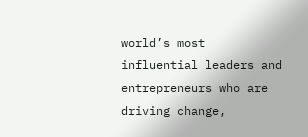world’s most influential leaders and entrepreneurs who are driving change,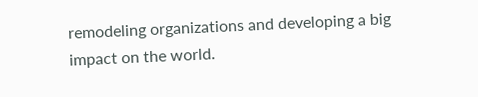remodeling organizations and developing a big impact on the world.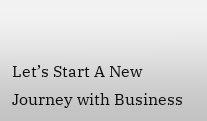Let’s Start A New Journey with Business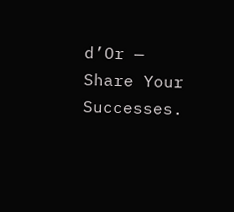d’Or — Share Your Successes.